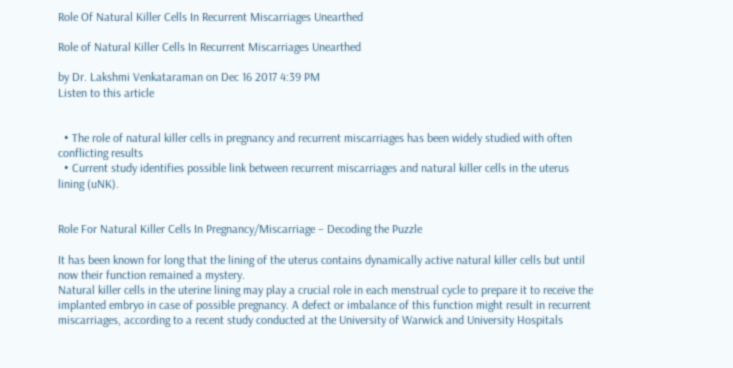Role Of Natural Killer Cells In Recurrent Miscarriages Unearthed

Role of Natural Killer Cells In Recurrent Miscarriages Unearthed

by Dr. Lakshmi Venkataraman on Dec 16 2017 4:39 PM
Listen to this article


  • The role of natural killer cells in pregnancy and recurrent miscarriages has been widely studied with often conflicting results
  • Current study identifies possible link between recurrent miscarriages and natural killer cells in the uterus lining (uNK).


Role For Natural Killer Cells In Pregnancy/Miscarriage – Decoding the Puzzle

It has been known for long that the lining of the uterus contains dynamically active natural killer cells but until now their function remained a mystery.
Natural killer cells in the uterine lining may play a crucial role in each menstrual cycle to prepare it to receive the implanted embryo in case of possible pregnancy. A defect or imbalance of this function might result in recurrent miscarriages, according to a recent study conducted at the University of Warwick and University Hospitals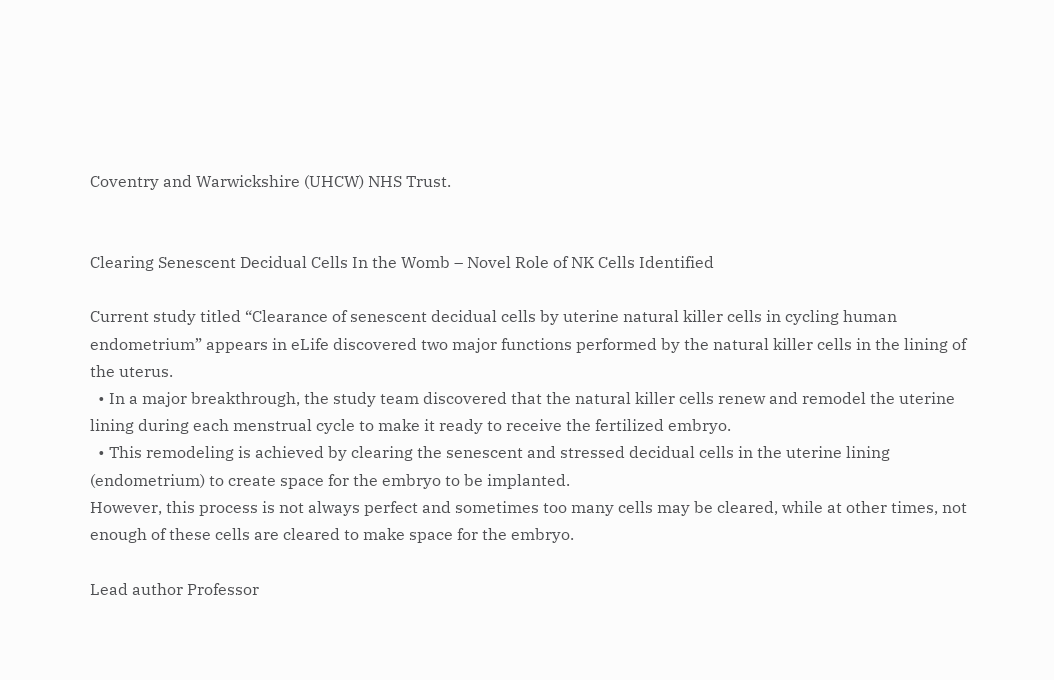Coventry and Warwickshire (UHCW) NHS Trust.


Clearing Senescent Decidual Cells In the Womb – Novel Role of NK Cells Identified

Current study titled “Clearance of senescent decidual cells by uterine natural killer cells in cycling human endometrium” appears in eLife discovered two major functions performed by the natural killer cells in the lining of the uterus.
  • In a major breakthrough, the study team discovered that the natural killer cells renew and remodel the uterine lining during each menstrual cycle to make it ready to receive the fertilized embryo.
  • This remodeling is achieved by clearing the senescent and stressed decidual cells in the uterine lining (endometrium) to create space for the embryo to be implanted.
However, this process is not always perfect and sometimes too many cells may be cleared, while at other times, not enough of these cells are cleared to make space for the embryo.

Lead author Professor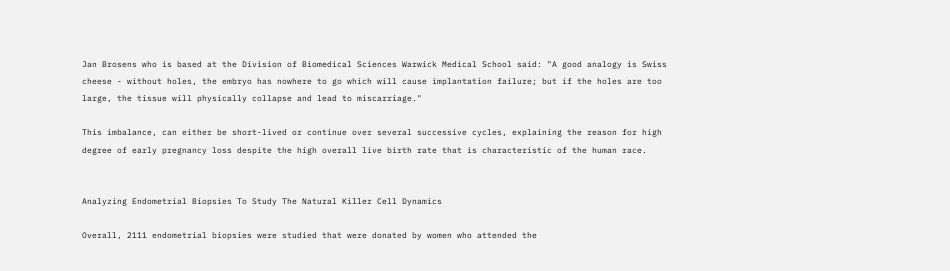Jan Brosens who is based at the Division of Biomedical Sciences Warwick Medical School said: "A good analogy is Swiss cheese - without holes, the embryo has nowhere to go which will cause implantation failure; but if the holes are too large, the tissue will physically collapse and lead to miscarriage."

This imbalance, can either be short-lived or continue over several successive cycles, explaining the reason for high degree of early pregnancy loss despite the high overall live birth rate that is characteristic of the human race.


Analyzing Endometrial Biopsies To Study The Natural Killer Cell Dynamics

Overall, 2111 endometrial biopsies were studied that were donated by women who attended the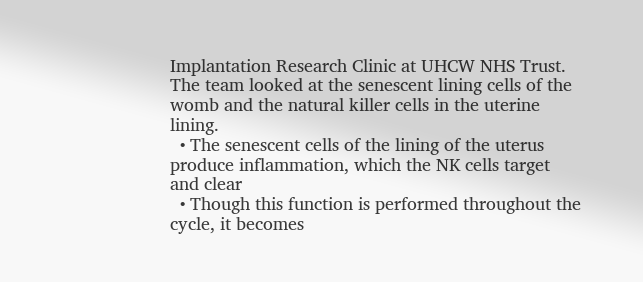Implantation Research Clinic at UHCW NHS Trust. The team looked at the senescent lining cells of the womb and the natural killer cells in the uterine lining.
  • The senescent cells of the lining of the uterus produce inflammation, which the NK cells target and clear
  • Though this function is performed throughout the cycle, it becomes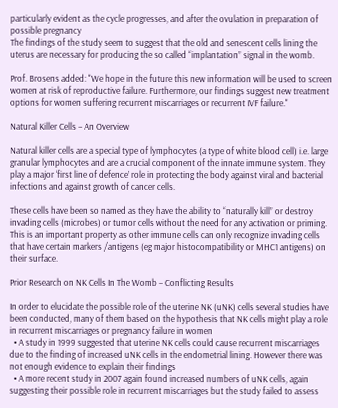particularly evident as the cycle progresses, and after the ovulation in preparation of possible pregnancy
The findings of the study seem to suggest that the old and senescent cells lining the uterus are necessary for producing the so called “implantation” signal in the womb.

Prof. Brosens added: "We hope in the future this new information will be used to screen women at risk of reproductive failure. Furthermore, our findings suggest new treatment options for women suffering recurrent miscarriages or recurrent IVF failure."

Natural Killer Cells – An Overview

Natural killer cells are a special type of lymphocytes (a type of white blood cell) i.e. large granular lymphocytes and are a crucial component of the innate immune system. They play a major ‘first line of defence’ role in protecting the body against viral and bacterial infections and against growth of cancer cells.

These cells have been so named as they have the ability to “naturally kill” or destroy invading cells (microbes) or tumor cells without the need for any activation or priming. This is an important property as other immune cells can only recognize invading cells that have certain markers /antigens (eg major histocompatibility or MHC1 antigens) on their surface.

Prior Research on NK Cells In The Womb – Conflicting Results

In order to elucidate the possible role of the uterine NK (uNK) cells several studies have been conducted, many of them based on the hypothesis that NK cells might play a role in recurrent miscarriages or pregnancy failure in women
  • A study in 1999 suggested that uterine NK cells could cause recurrent miscarriages due to the finding of increased uNK cells in the endometrial lining. However there was not enough evidence to explain their findings
  • A more recent study in 2007 again found increased numbers of uNK cells, again suggesting their possible role in recurrent miscarriages but the study failed to assess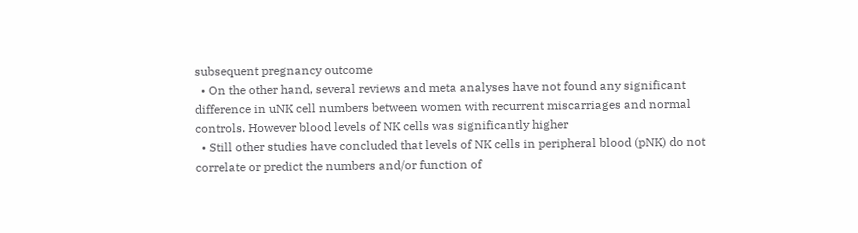subsequent pregnancy outcome
  • On the other hand, several reviews and meta analyses have not found any significant difference in uNK cell numbers between women with recurrent miscarriages and normal controls. However blood levels of NK cells was significantly higher
  • Still other studies have concluded that levels of NK cells in peripheral blood (pNK) do not correlate or predict the numbers and/or function of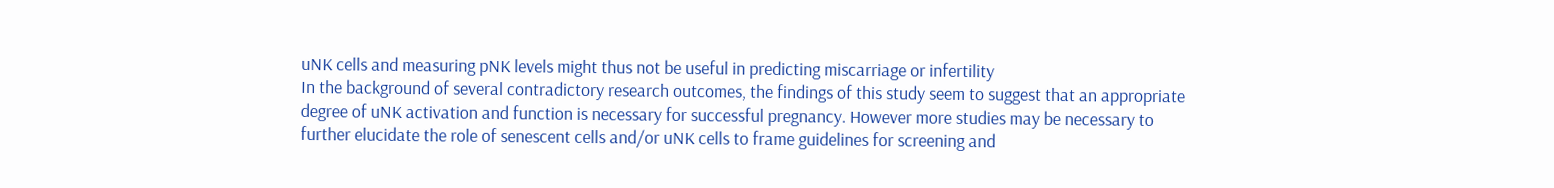uNK cells and measuring pNK levels might thus not be useful in predicting miscarriage or infertility
In the background of several contradictory research outcomes, the findings of this study seem to suggest that an appropriate degree of uNK activation and function is necessary for successful pregnancy. However more studies may be necessary to further elucidate the role of senescent cells and/or uNK cells to frame guidelines for screening and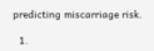predicting miscarriage risk.

  1.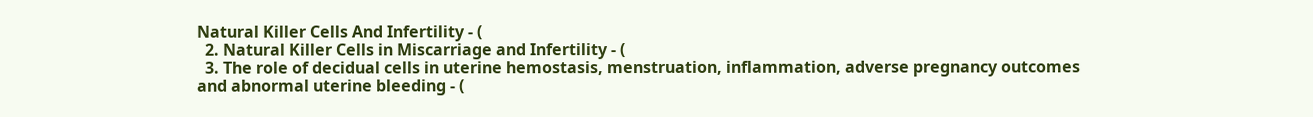Natural Killer Cells And Infertility - (
  2. Natural Killer Cells in Miscarriage and Infertility - (
  3. The role of decidual cells in uterine hemostasis, menstruation, inflammation, adverse pregnancy outcomes and abnormal uterine bleeding - (